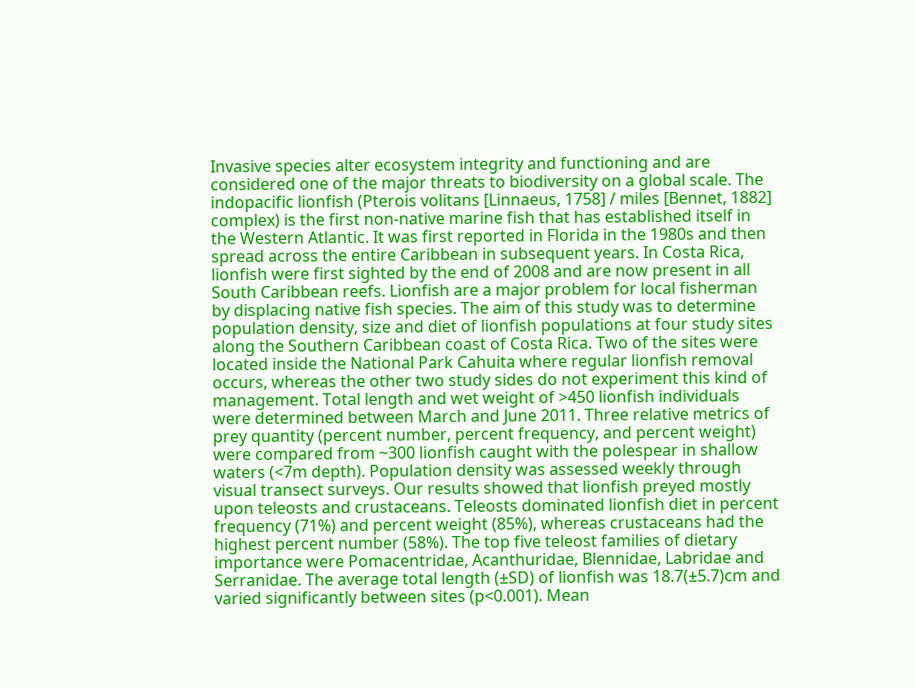Invasive species alter ecosystem integrity and functioning and are considered one of the major threats to biodiversity on a global scale. The indopacific lionfish (Pterois volitans [Linnaeus, 1758] / miles [Bennet, 1882] complex) is the first non-native marine fish that has established itself in the Western Atlantic. It was first reported in Florida in the 1980s and then spread across the entire Caribbean in subsequent years. In Costa Rica, lionfish were first sighted by the end of 2008 and are now present in all South Caribbean reefs. Lionfish are a major problem for local fisherman by displacing native fish species. The aim of this study was to determine population density, size and diet of lionfish populations at four study sites along the Southern Caribbean coast of Costa Rica. Two of the sites were located inside the National Park Cahuita where regular lionfish removal occurs, whereas the other two study sides do not experiment this kind of management. Total length and wet weight of >450 lionfish individuals were determined between March and June 2011. Three relative metrics of prey quantity (percent number, percent frequency, and percent weight) were compared from ~300 lionfish caught with the polespear in shallow waters (<7m depth). Population density was assessed weekly through visual transect surveys. Our results showed that lionfish preyed mostly upon teleosts and crustaceans. Teleosts dominated lionfish diet in percent frequency (71%) and percent weight (85%), whereas crustaceans had the highest percent number (58%). The top five teleost families of dietary importance were Pomacentridae, Acanthuridae, Blennidae, Labridae and Serranidae. The average total length (±SD) of lionfish was 18.7(±5.7)cm and varied significantly between sites (p<0.001). Mean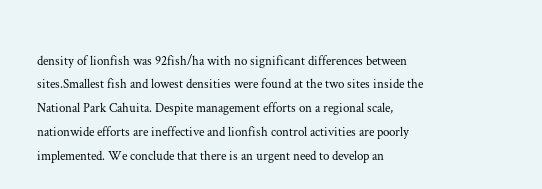density of lionfish was 92fish/ha with no significant differences between sites.Smallest fish and lowest densities were found at the two sites inside the National Park Cahuita. Despite management efforts on a regional scale, nationwide efforts are ineffective and lionfish control activities are poorly implemented. We conclude that there is an urgent need to develop an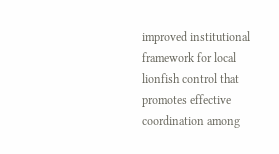improved institutional framework for local lionfish control that promotes effective coordination among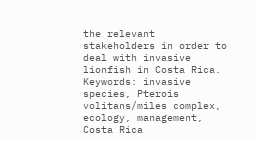the relevant stakeholders in order to deal with invasive lionfish in Costa Rica.
Keywords: invasive species, Pterois volitans/miles complex, ecology, management, Costa Rica